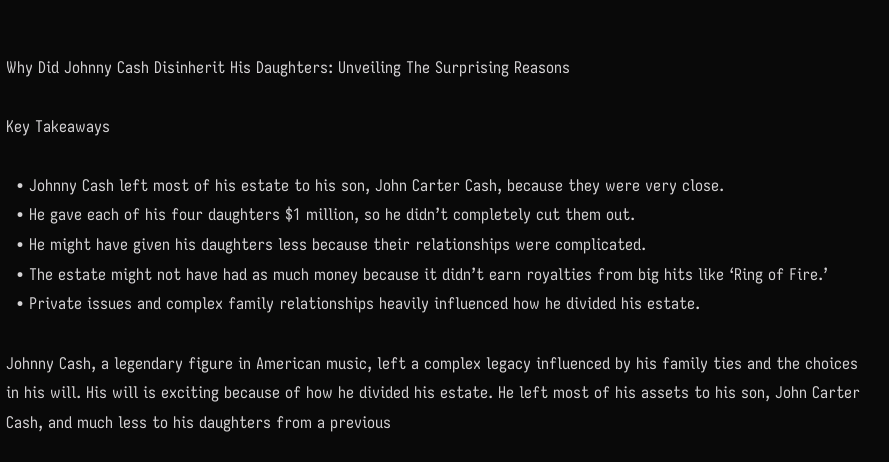Why Did Johnny Cash Disinherit His Daughters: Unveiling The Surprising Reasons

Key Takeaways

  • Johnny Cash left most of his estate to his son, John Carter Cash, because they were very close.
  • He gave each of his four daughters $1 million, so he didn’t completely cut them out.
  • He might have given his daughters less because their relationships were complicated.
  • The estate might not have had as much money because it didn’t earn royalties from big hits like ‘Ring of Fire.’
  • Private issues and complex family relationships heavily influenced how he divided his estate.

Johnny Cash, a legendary figure in American music, left a complex legacy influenced by his family ties and the choices in his will. His will is exciting because of how he divided his estate. He left most of his assets to his son, John Carter Cash, and much less to his daughters from a previous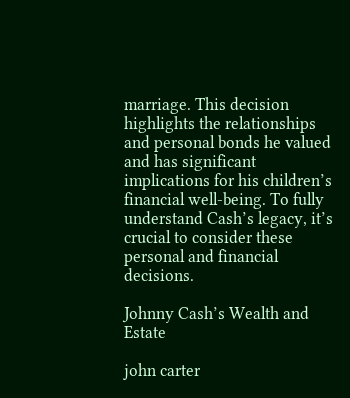marriage. This decision highlights the relationships and personal bonds he valued and has significant implications for his children’s financial well-being. To fully understand Cash’s legacy, it’s crucial to consider these personal and financial decisions.

Johnny Cash’s Wealth and Estate

john carter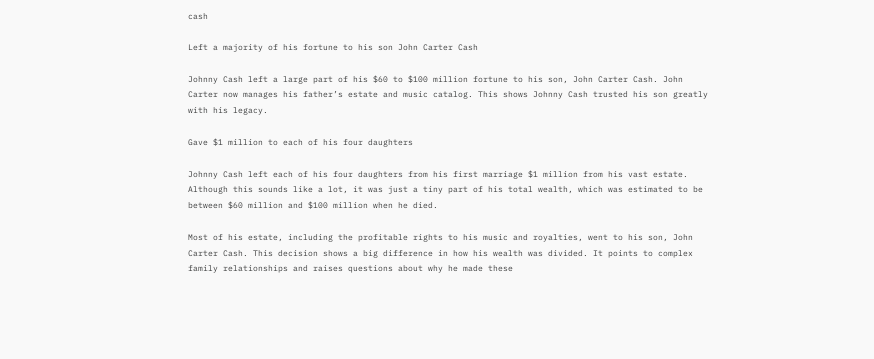cash

Left a majority of his fortune to his son John Carter Cash

Johnny Cash left a large part of his $60 to $100 million fortune to his son, John Carter Cash. John Carter now manages his father’s estate and music catalog. This shows Johnny Cash trusted his son greatly with his legacy.

Gave $1 million to each of his four daughters

Johnny Cash left each of his four daughters from his first marriage $1 million from his vast estate. Although this sounds like a lot, it was just a tiny part of his total wealth, which was estimated to be between $60 million and $100 million when he died.

Most of his estate, including the profitable rights to his music and royalties, went to his son, John Carter Cash. This decision shows a big difference in how his wealth was divided. It points to complex family relationships and raises questions about why he made these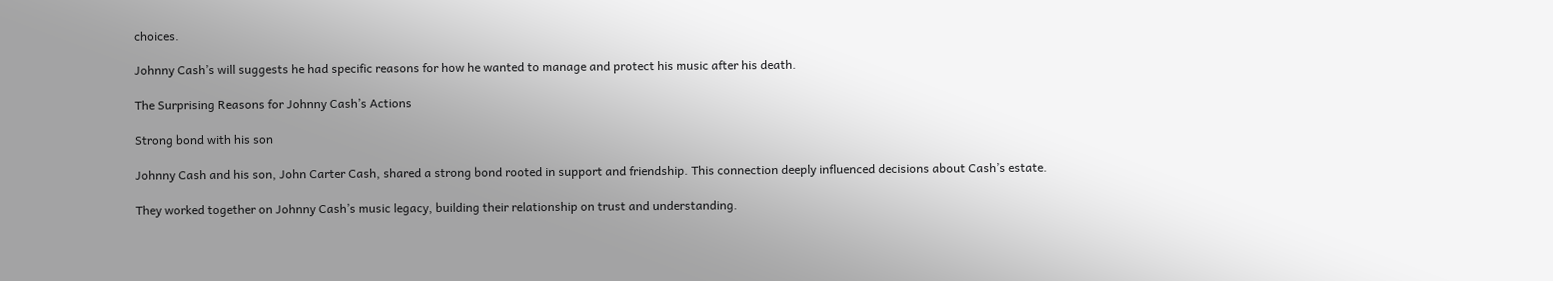choices.

Johnny Cash’s will suggests he had specific reasons for how he wanted to manage and protect his music after his death.

The Surprising Reasons for Johnny Cash’s Actions

Strong bond with his son

Johnny Cash and his son, John Carter Cash, shared a strong bond rooted in support and friendship. This connection deeply influenced decisions about Cash’s estate.

They worked together on Johnny Cash’s music legacy, building their relationship on trust and understanding.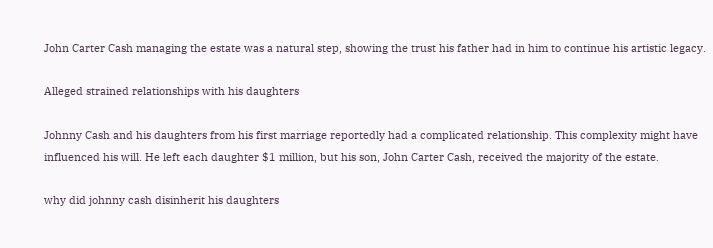John Carter Cash managing the estate was a natural step, showing the trust his father had in him to continue his artistic legacy.

Alleged strained relationships with his daughters

Johnny Cash and his daughters from his first marriage reportedly had a complicated relationship. This complexity might have influenced his will. He left each daughter $1 million, but his son, John Carter Cash, received the majority of the estate.

why did johnny cash disinherit his daughters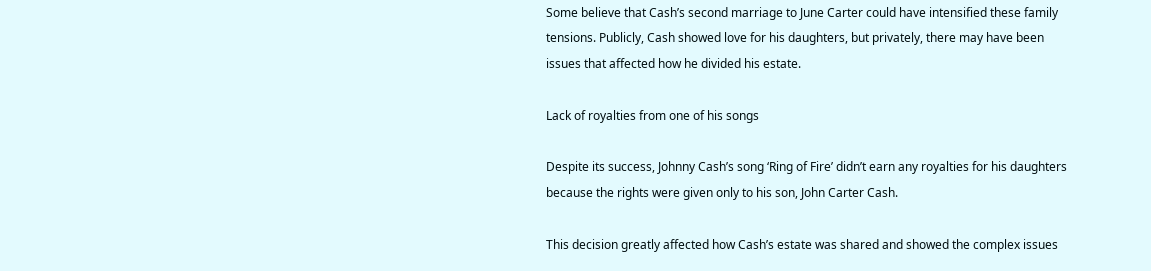Some believe that Cash’s second marriage to June Carter could have intensified these family tensions. Publicly, Cash showed love for his daughters, but privately, there may have been issues that affected how he divided his estate.

Lack of royalties from one of his songs

Despite its success, Johnny Cash’s song ‘Ring of Fire’ didn’t earn any royalties for his daughters because the rights were given only to his son, John Carter Cash.

This decision greatly affected how Cash’s estate was shared and showed the complex issues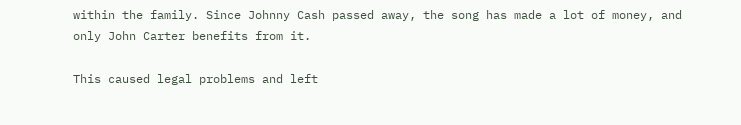within the family. Since Johnny Cash passed away, the song has made a lot of money, and only John Carter benefits from it.

This caused legal problems and left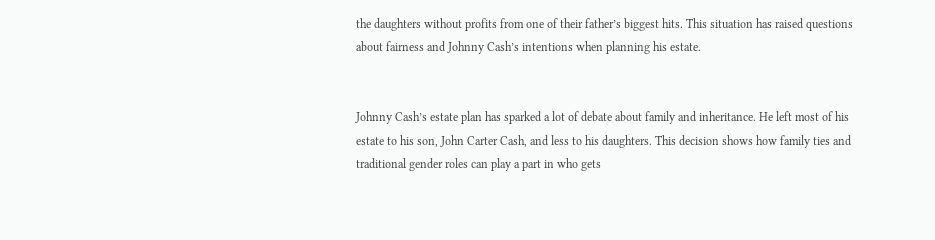the daughters without profits from one of their father’s biggest hits. This situation has raised questions about fairness and Johnny Cash’s intentions when planning his estate.


Johnny Cash’s estate plan has sparked a lot of debate about family and inheritance. He left most of his estate to his son, John Carter Cash, and less to his daughters. This decision shows how family ties and traditional gender roles can play a part in who gets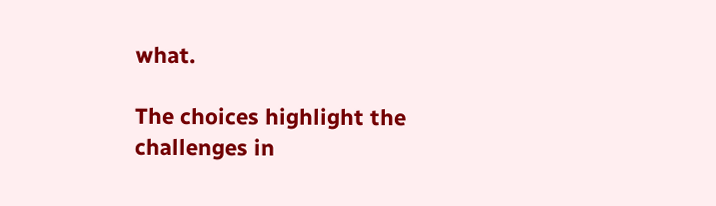what.

The choices highlight the challenges in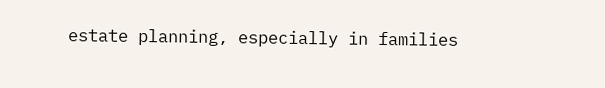estate planning, especially in families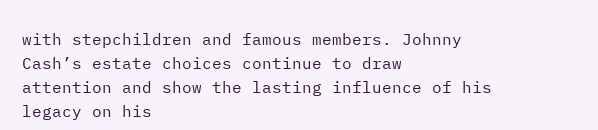with stepchildren and famous members. Johnny Cash’s estate choices continue to draw attention and show the lasting influence of his legacy on his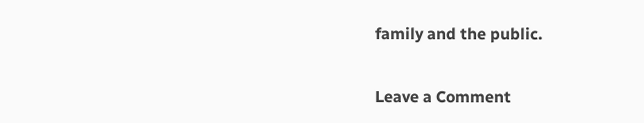family and the public.

Leave a Comment